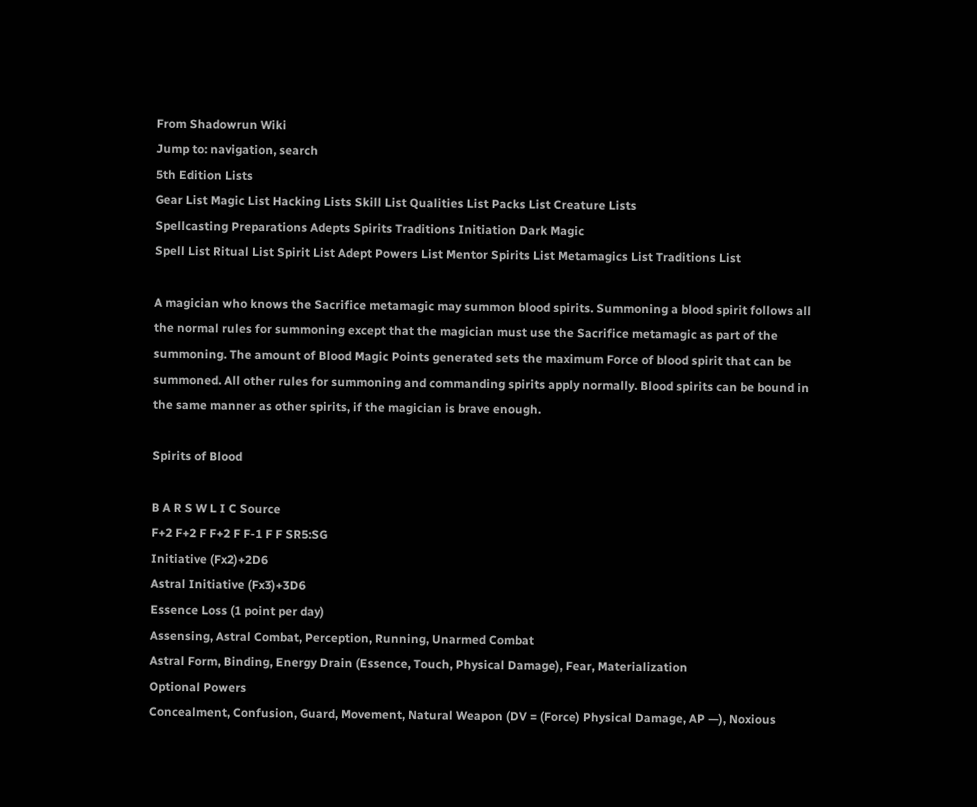From Shadowrun Wiki
Jump to: navigation, search
5th Edition Lists
Gear List Magic List Hacking Lists Skill List Qualities List Packs List Creature Lists
Spellcasting Preparations Adepts Spirits Traditions Initiation Dark Magic
Spell List Ritual List Spirit List Adept Powers List Mentor Spirits List Metamagics List Traditions List

A magician who knows the Sacrifice metamagic may summon blood spirits. Summoning a blood spirit follows all the normal rules for summoning except that the magician must use the Sacrifice metamagic as part of the summoning. The amount of Blood Magic Points generated sets the maximum Force of blood spirit that can be summoned. All other rules for summoning and commanding spirits apply normally. Blood spirits can be bound in the same manner as other spirits, if the magician is brave enough.

Spirits of Blood

B A R S W L I C Source
F+2 F+2 F F+2 F F-1 F F SR5:SG
Initiative (Fx2)+2D6
Astral Initiative (Fx3)+3D6
Essence Loss (1 point per day)
Assensing, Astral Combat, Perception, Running, Unarmed Combat
Astral Form, Binding, Energy Drain (Essence, Touch, Physical Damage), Fear, Materialization
Optional Powers
Concealment, Confusion, Guard, Movement, Natural Weapon (DV = (Force) Physical Damage, AP —), Noxious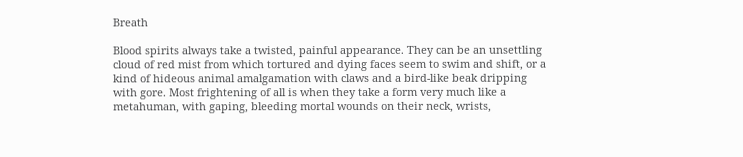Breath

Blood spirits always take a twisted, painful appearance. They can be an unsettling cloud of red mist from which tortured and dying faces seem to swim and shift, or a kind of hideous animal amalgamation with claws and a bird-like beak dripping with gore. Most frightening of all is when they take a form very much like a metahuman, with gaping, bleeding mortal wounds on their neck, wrists,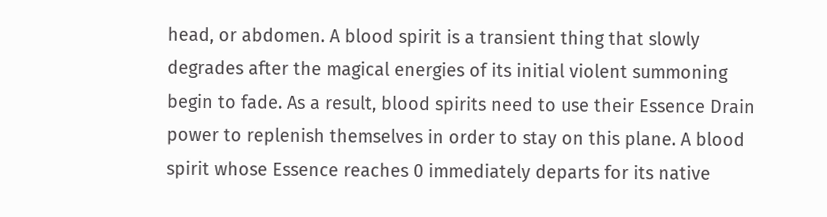head, or abdomen. A blood spirit is a transient thing that slowly degrades after the magical energies of its initial violent summoning begin to fade. As a result, blood spirits need to use their Essence Drain power to replenish themselves in order to stay on this plane. A blood spirit whose Essence reaches 0 immediately departs for its native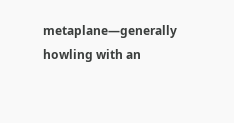metaplane—generally howling with an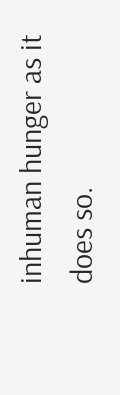inhuman hunger as it does so.